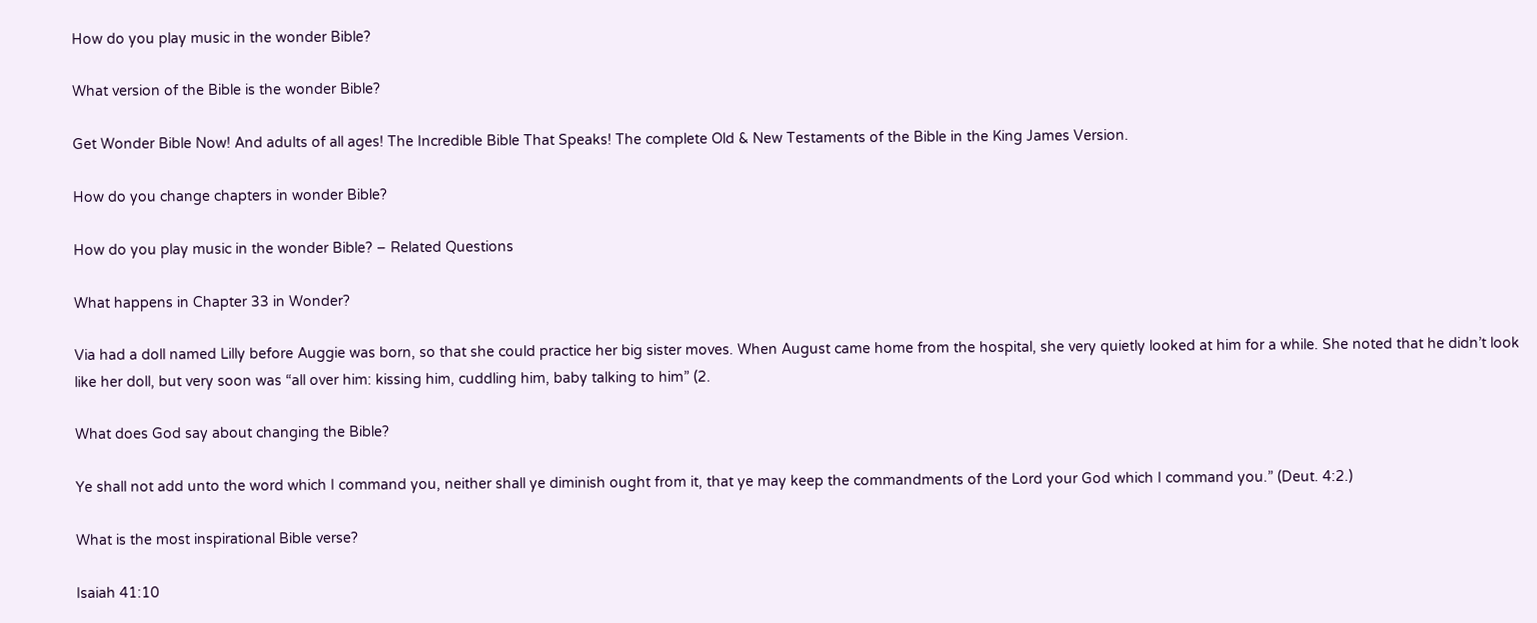How do you play music in the wonder Bible?

What version of the Bible is the wonder Bible?

Get Wonder Bible Now! And adults of all ages! The Incredible Bible That Speaks! The complete Old & New Testaments of the Bible in the King James Version.

How do you change chapters in wonder Bible?

How do you play music in the wonder Bible? – Related Questions

What happens in Chapter 33 in Wonder?

Via had a doll named Lilly before Auggie was born, so that she could practice her big sister moves. When August came home from the hospital, she very quietly looked at him for a while. She noted that he didn’t look like her doll, but very soon was “all over him: kissing him, cuddling him, baby talking to him” (2.

What does God say about changing the Bible?

Ye shall not add unto the word which I command you, neither shall ye diminish ought from it, that ye may keep the commandments of the Lord your God which I command you.” (Deut. 4:2.)

What is the most inspirational Bible verse?

Isaiah 41:10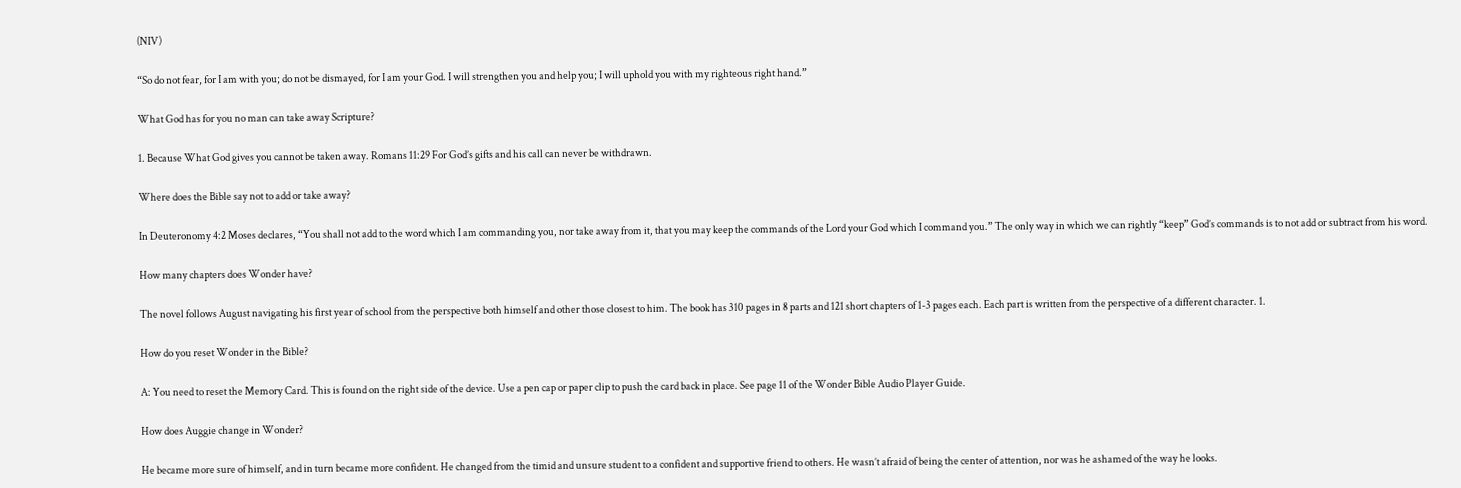(NIV)

“So do not fear, for I am with you; do not be dismayed, for I am your God. I will strengthen you and help you; I will uphold you with my righteous right hand.”

What God has for you no man can take away Scripture?

1. Because What God gives you cannot be taken away. Romans 11:29 For God’s gifts and his call can never be withdrawn.

Where does the Bible say not to add or take away?

In Deuteronomy 4:2 Moses declares, “You shall not add to the word which I am commanding you, nor take away from it, that you may keep the commands of the Lord your God which I command you.” The only way in which we can rightly “keep” God’s commands is to not add or subtract from his word.

How many chapters does Wonder have?

The novel follows August navigating his first year of school from the perspective both himself and other those closest to him. The book has 310 pages in 8 parts and 121 short chapters of 1-3 pages each. Each part is written from the perspective of a different character. 1.

How do you reset Wonder in the Bible?

A: You need to reset the Memory Card. This is found on the right side of the device. Use a pen cap or paper clip to push the card back in place. See page 11 of the Wonder Bible Audio Player Guide.

How does Auggie change in Wonder?

He became more sure of himself, and in turn became more confident. He changed from the timid and unsure student to a confident and supportive friend to others. He wasn’t afraid of being the center of attention, nor was he ashamed of the way he looks.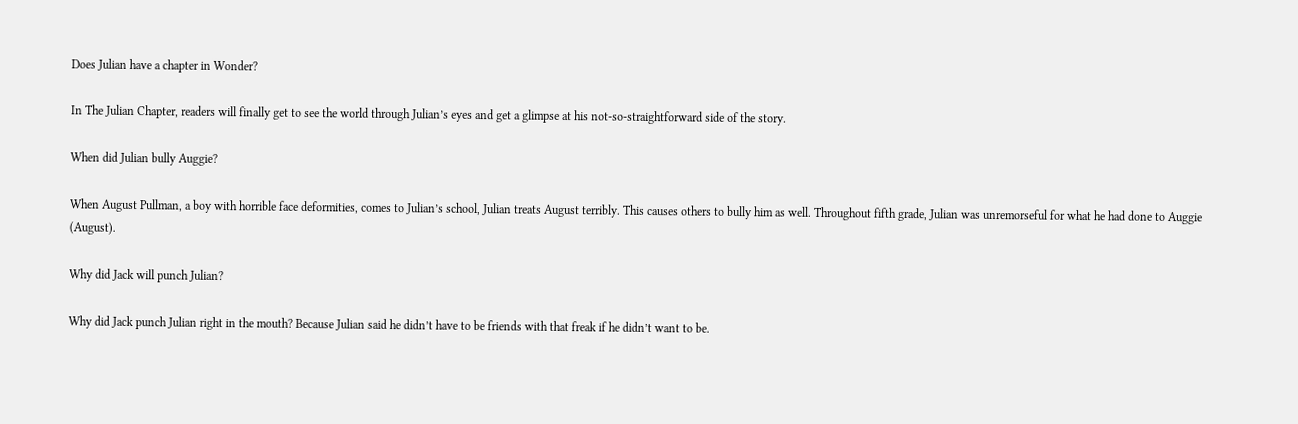Does Julian have a chapter in Wonder?

In The Julian Chapter, readers will finally get to see the world through Julian’s eyes and get a glimpse at his not-so-straightforward side of the story.

When did Julian bully Auggie?

When August Pullman, a boy with horrible face deformities, comes to Julian’s school, Julian treats August terribly. This causes others to bully him as well. Throughout fifth grade, Julian was unremorseful for what he had done to Auggie (August).

Why did Jack will punch Julian?

Why did Jack punch Julian right in the mouth? Because Julian said he didn’t have to be friends with that freak if he didn’t want to be.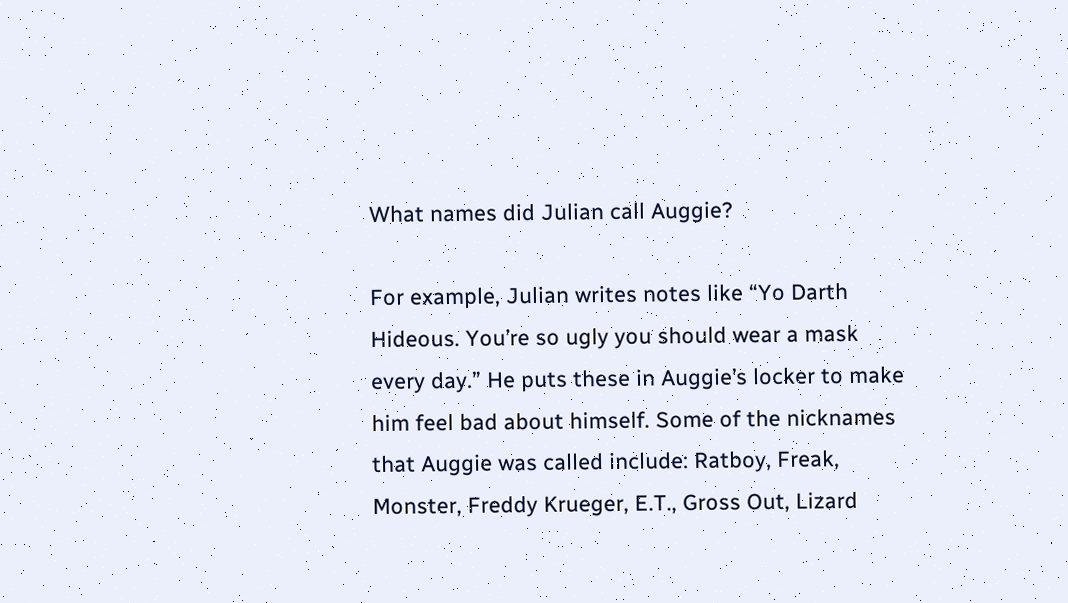What names did Julian call Auggie?

For example, Julian writes notes like “Yo Darth Hideous. You’re so ugly you should wear a mask every day.” He puts these in Auggie’s locker to make him feel bad about himself. Some of the nicknames that Auggie was called include: Ratboy, Freak, Monster, Freddy Krueger, E.T., Gross Out, Lizard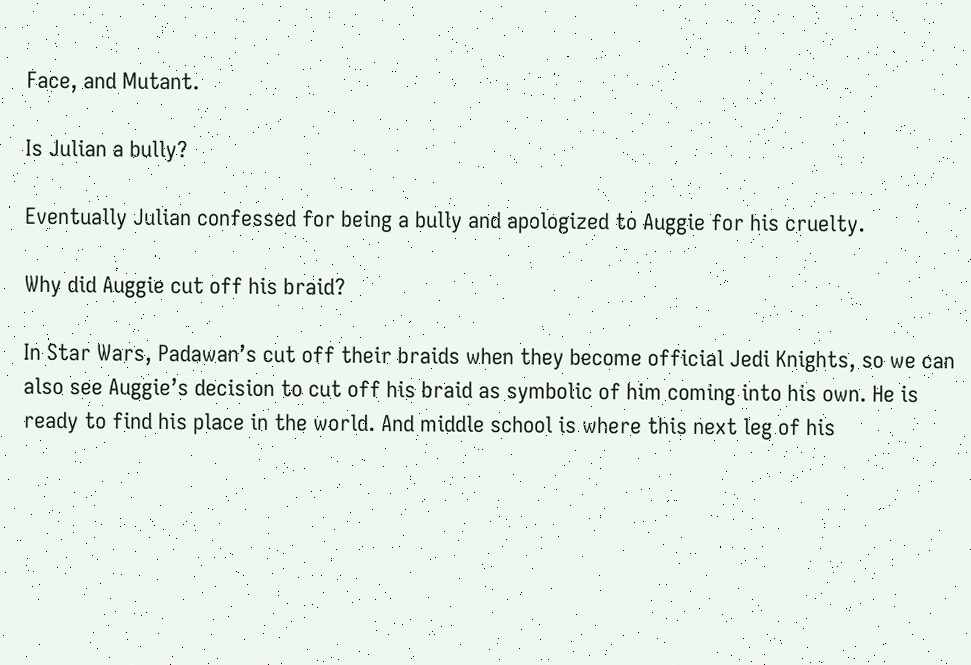Face, and Mutant.

Is Julian a bully?

Eventually Julian confessed for being a bully and apologized to Auggie for his cruelty.

Why did Auggie cut off his braid?

In Star Wars, Padawan’s cut off their braids when they become official Jedi Knights, so we can also see Auggie’s decision to cut off his braid as symbolic of him coming into his own. He is ready to find his place in the world. And middle school is where this next leg of his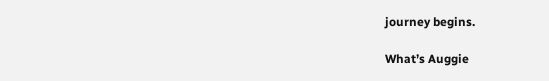journey begins.

What’s Auggie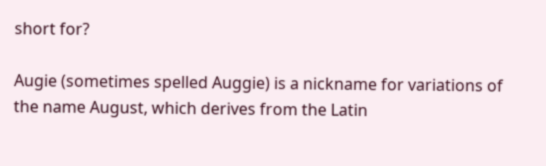short for?

Augie (sometimes spelled Auggie) is a nickname for variations of the name August, which derives from the Latin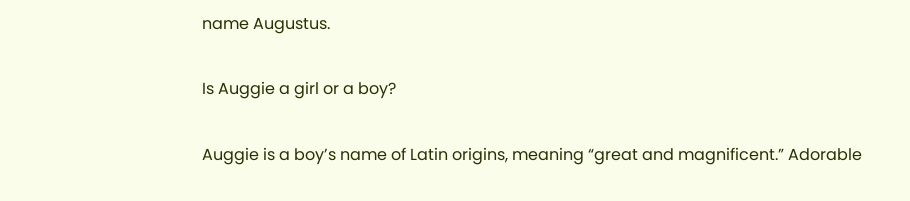name Augustus.

Is Auggie a girl or a boy?

Auggie is a boy’s name of Latin origins, meaning “great and magnificent.” Adorable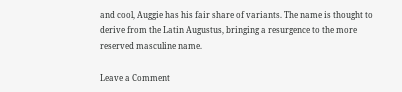and cool, Auggie has his fair share of variants. The name is thought to derive from the Latin Augustus, bringing a resurgence to the more reserved masculine name.

Leave a Comment